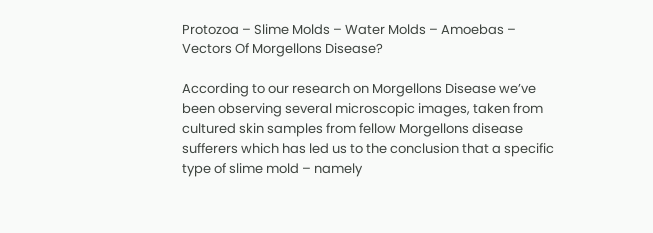Protozoa – Slime Molds – Water Molds – Amoebas – Vectors Of Morgellons Disease?

According to our research on Morgellons Disease we’ve been observing several microscopic images, taken from cultured skin samples from fellow Morgellons disease sufferers which has led us to the conclusion that a specific type of slime mold – namely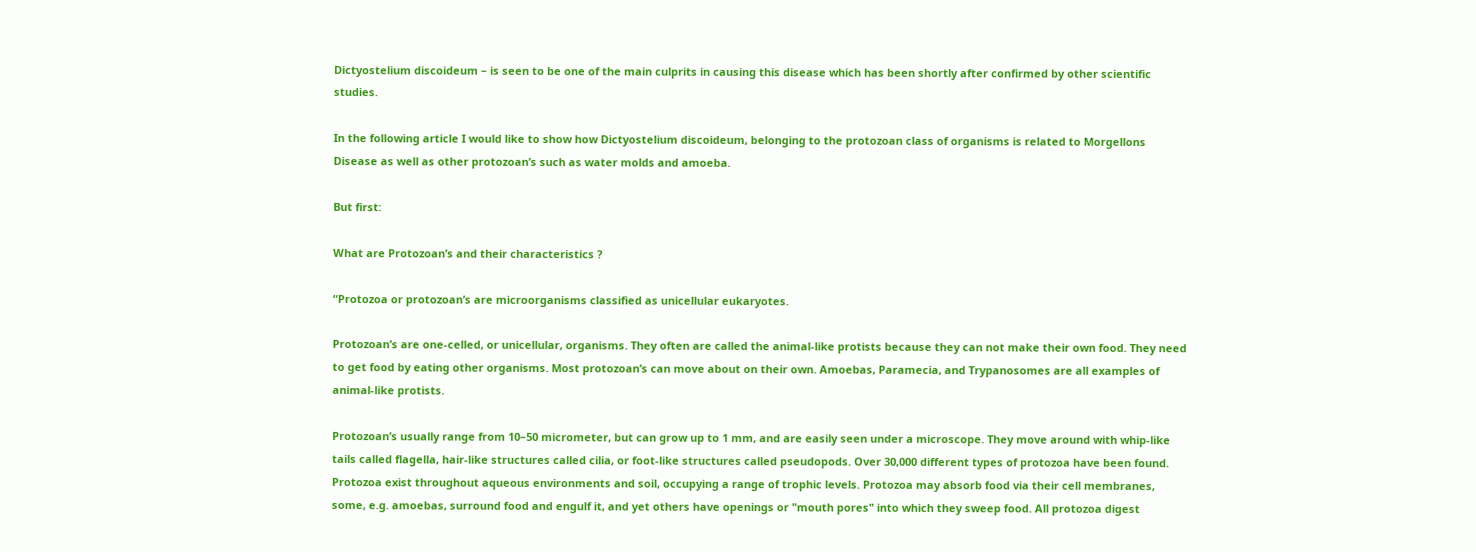Dictyostelium discoideum – is seen to be one of the main culprits in causing this disease which has been shortly after confirmed by other scientific studies.

In the following article I would like to show how Dictyostelium discoideum, belonging to the protozoan class of organisms is related to Morgellons Disease as well as other protozoan’s such as water molds and amoeba.

But first:

What are Protozoan’s and their characteristics ?

“Protozoa or protozoan’s are microorganisms classified as unicellular eukaryotes.

Protozoan’s are one-celled, or unicellular, organisms. They often are called the animal-like protists because they can not make their own food. They need to get food by eating other organisms. Most protozoan’s can move about on their own. Amoebas, Paramecia, and Trypanosomes are all examples of animal-like protists.

Protozoan’s usually range from 10–50 micrometer, but can grow up to 1 mm, and are easily seen under a microscope. They move around with whip-like tails called flagella, hair-like structures called cilia, or foot-like structures called pseudopods. Over 30,000 different types of protozoa have been found. Protozoa exist throughout aqueous environments and soil, occupying a range of trophic levels. Protozoa may absorb food via their cell membranes, some, e.g. amoebas, surround food and engulf it, and yet others have openings or "mouth pores" into which they sweep food. All protozoa digest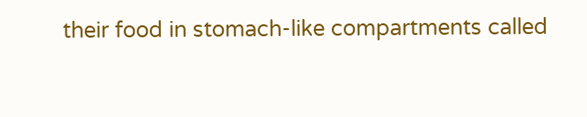their food in stomach-like compartments called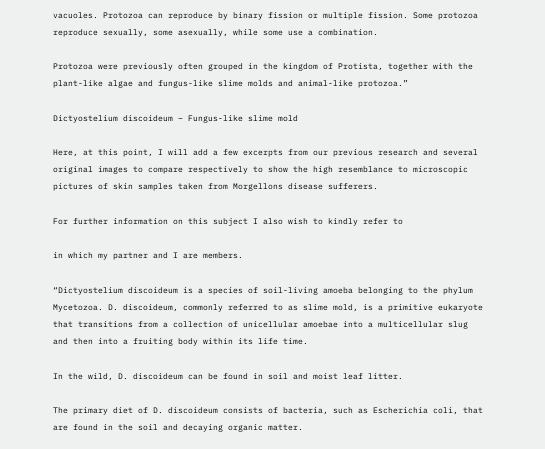vacuoles. Protozoa can reproduce by binary fission or multiple fission. Some protozoa reproduce sexually, some asexually, while some use a combination.

Protozoa were previously often grouped in the kingdom of Protista, together with the plant-like algae and fungus-like slime molds and animal-like protozoa.”

Dictyostelium discoideum – Fungus-like slime mold

Here, at this point, I will add a few excerpts from our previous research and several original images to compare respectively to show the high resemblance to microscopic pictures of skin samples taken from Morgellons disease sufferers.

For further information on this subject I also wish to kindly refer to

in which my partner and I are members.

“Dictyostelium discoideum is a species of soil-living amoeba belonging to the phylum Mycetozoa. D. discoideum, commonly referred to as slime mold, is a primitive eukaryote that transitions from a collection of unicellular amoebae into a multicellular slug and then into a fruiting body within its life time.

In the wild, D. discoideum can be found in soil and moist leaf litter.

The primary diet of D. discoideum consists of bacteria, such as Escherichia coli, that are found in the soil and decaying organic matter.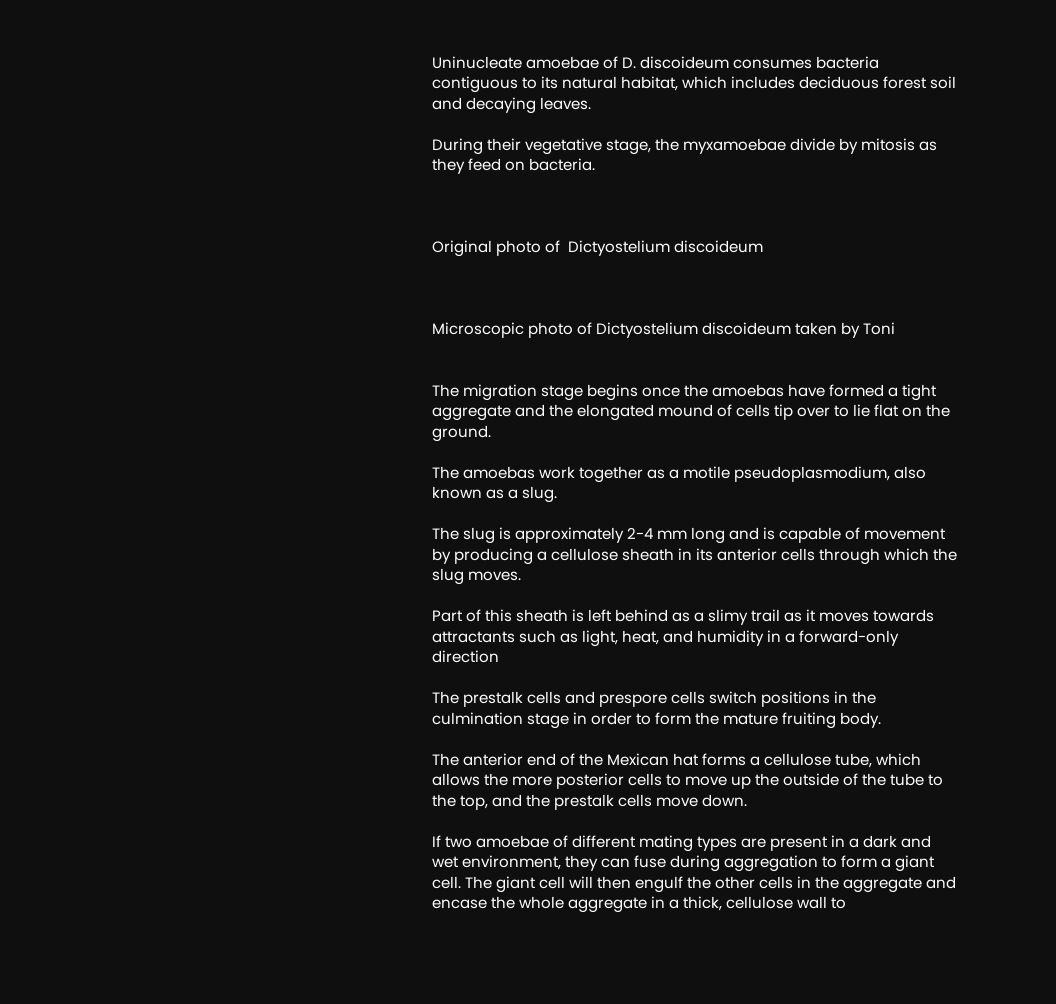Uninucleate amoebae of D. discoideum consumes bacteria contiguous to its natural habitat, which includes deciduous forest soil and decaying leaves.

During their vegetative stage, the myxamoebae divide by mitosis as they feed on bacteria.



Original photo of  Dictyostelium discoideum



Microscopic photo of Dictyostelium discoideum taken by Toni


The migration stage begins once the amoebas have formed a tight aggregate and the elongated mound of cells tip over to lie flat on the ground.

The amoebas work together as a motile pseudoplasmodium, also known as a slug.

The slug is approximately 2-4 mm long and is capable of movement by producing a cellulose sheath in its anterior cells through which the slug moves.

Part of this sheath is left behind as a slimy trail as it moves towards attractants such as light, heat, and humidity in a forward-only direction

The prestalk cells and prespore cells switch positions in the culmination stage in order to form the mature fruiting body.

The anterior end of the Mexican hat forms a cellulose tube, which allows the more posterior cells to move up the outside of the tube to the top, and the prestalk cells move down.

If two amoebae of different mating types are present in a dark and wet environment, they can fuse during aggregation to form a giant cell. The giant cell will then engulf the other cells in the aggregate and encase the whole aggregate in a thick, cellulose wall to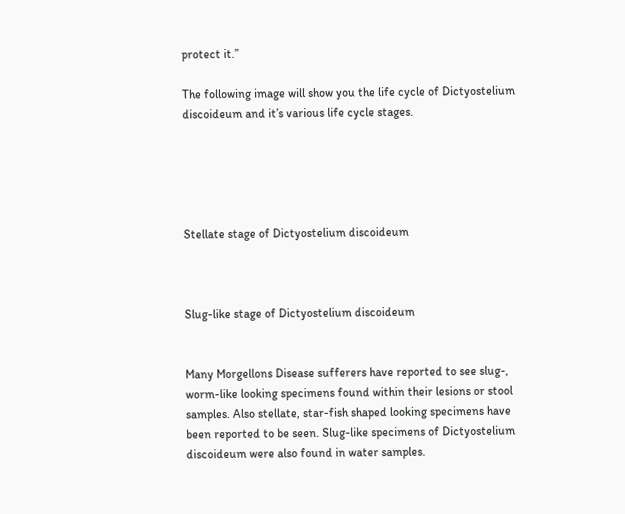protect it.”

The following image will show you the life cycle of Dictyostelium discoideum and it’s various life cycle stages.





Stellate stage of Dictyostelium discoideum



Slug-like stage of Dictyostelium discoideum


Many Morgellons Disease sufferers have reported to see slug-, worm-like looking specimens found within their lesions or stool samples. Also stellate, star-fish shaped looking specimens have been reported to be seen. Slug-like specimens of Dictyostelium discoideum were also found in water samples.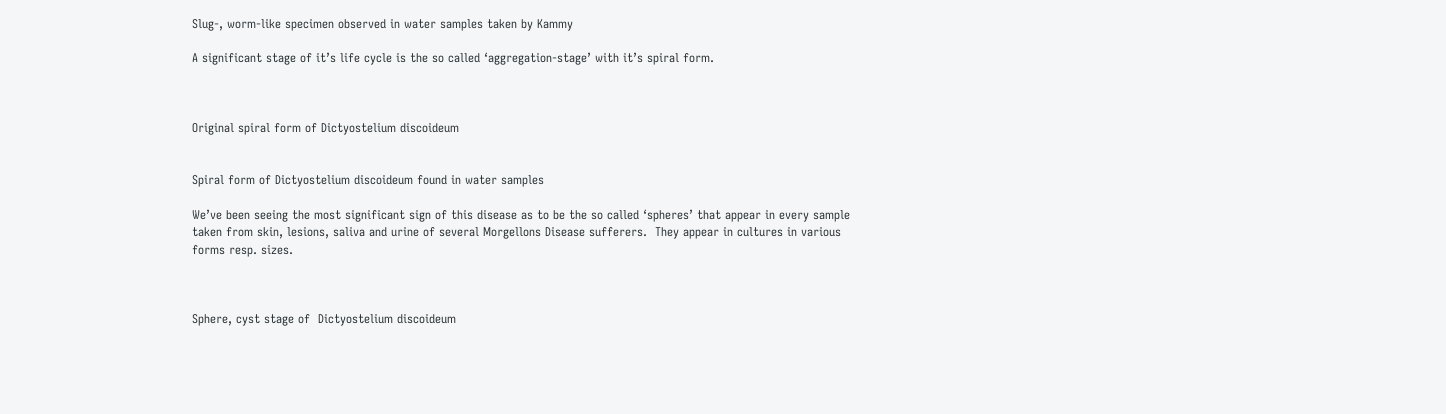Slug-, worm-like specimen observed in water samples taken by Kammy

A significant stage of it’s life cycle is the so called ‘aggregation-stage’ with it’s spiral form.



Original spiral form of Dictyostelium discoideum


Spiral form of Dictyostelium discoideum found in water samples

We’ve been seeing the most significant sign of this disease as to be the so called ‘spheres’ that appear in every sample taken from skin, lesions, saliva and urine of several Morgellons Disease sufferers.  They appear in cultures in various forms resp. sizes.



Sphere, cyst stage of  Dictyostelium discoideum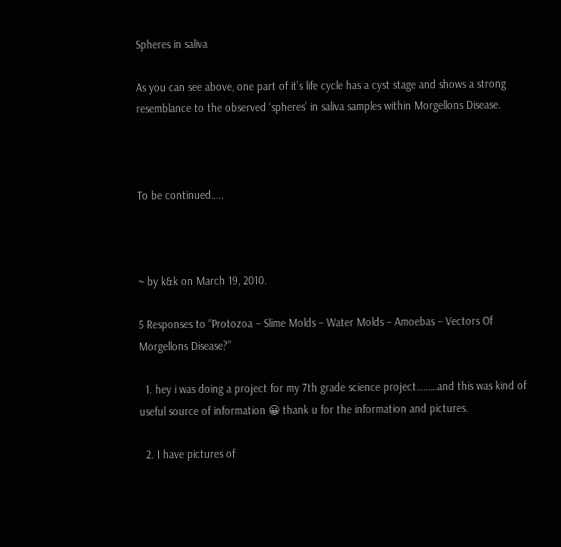Spheres in saliva

As you can see above, one part of it’s life cycle has a cyst stage and shows a strong resemblance to the observed ‘spheres’ in saliva samples within Morgellons Disease.



To be continued…..



~ by k&k on March 19, 2010.

5 Responses to “Protozoa – Slime Molds – Water Molds – Amoebas – Vectors Of Morgellons Disease?”

  1. hey i was doing a project for my 7th grade science project………and this was kind of useful source of information 😀 thank u for the information and pictures.

  2. I have pictures of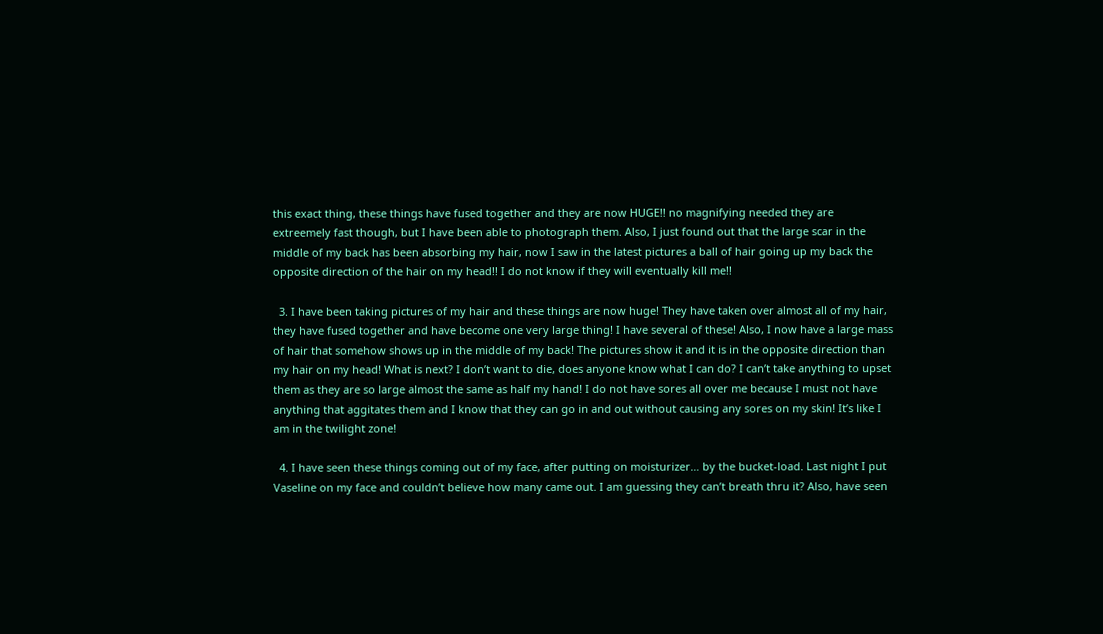this exact thing, these things have fused together and they are now HUGE!! no magnifying needed they are extreemely fast though, but I have been able to photograph them. Also, I just found out that the large scar in the middle of my back has been absorbing my hair, now I saw in the latest pictures a ball of hair going up my back the opposite direction of the hair on my head!! I do not know if they will eventually kill me!!

  3. I have been taking pictures of my hair and these things are now huge! They have taken over almost all of my hair, they have fused together and have become one very large thing! I have several of these! Also, I now have a large mass of hair that somehow shows up in the middle of my back! The pictures show it and it is in the opposite direction than my hair on my head! What is next? I don’t want to die, does anyone know what I can do? I can’t take anything to upset them as they are so large almost the same as half my hand! I do not have sores all over me because I must not have anything that aggitates them and I know that they can go in and out without causing any sores on my skin! It’s like I am in the twilight zone!

  4. I have seen these things coming out of my face, after putting on moisturizer… by the bucket-load. Last night I put Vaseline on my face and couldn’t believe how many came out. I am guessing they can’t breath thru it? Also, have seen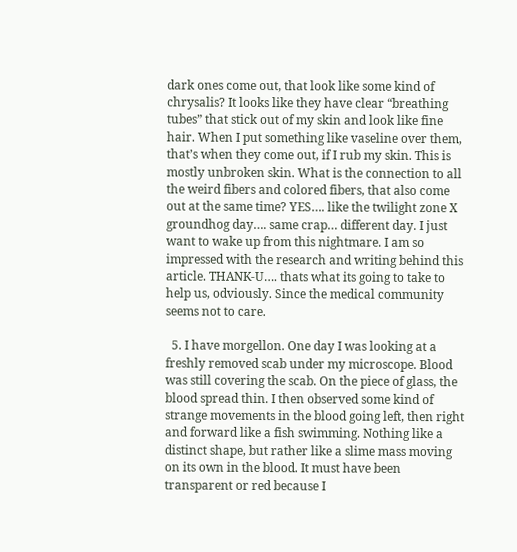dark ones come out, that look like some kind of chrysalis? It looks like they have clear “breathing tubes” that stick out of my skin and look like fine hair. When I put something like vaseline over them, that’s when they come out, if I rub my skin. This is mostly unbroken skin. What is the connection to all the weird fibers and colored fibers, that also come out at the same time? YES…. like the twilight zone X groundhog day…. same crap… different day. I just want to wake up from this nightmare. I am so impressed with the research and writing behind this article. THANK-U…. thats what its going to take to help us, odviously. Since the medical community seems not to care.

  5. I have morgellon. One day I was looking at a freshly removed scab under my microscope. Blood was still covering the scab. On the piece of glass, the blood spread thin. I then observed some kind of strange movements in the blood going left, then right and forward like a fish swimming. Nothing like a distinct shape, but rather like a slime mass moving on its own in the blood. It must have been transparent or red because I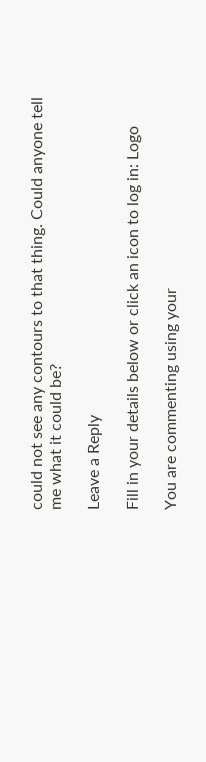could not see any contours to that thing. Could anyone tell me what it could be?

Leave a Reply

Fill in your details below or click an icon to log in: Logo

You are commenting using your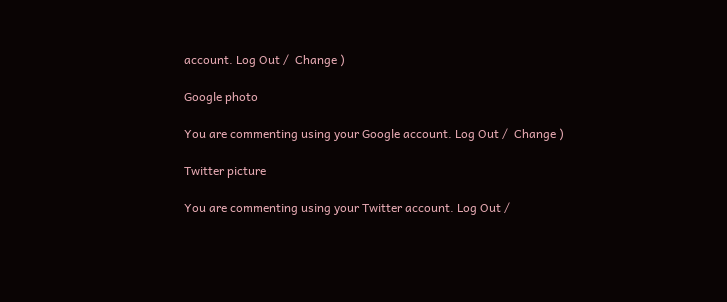account. Log Out /  Change )

Google photo

You are commenting using your Google account. Log Out /  Change )

Twitter picture

You are commenting using your Twitter account. Log Out /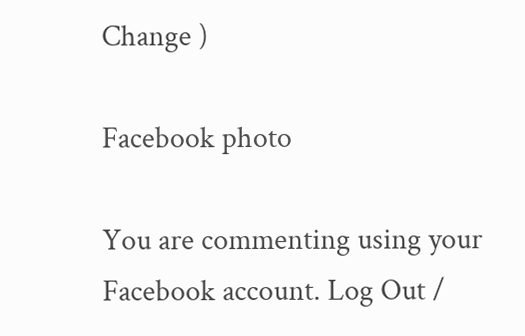Change )

Facebook photo

You are commenting using your Facebook account. Log Out /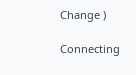Change )

Connecting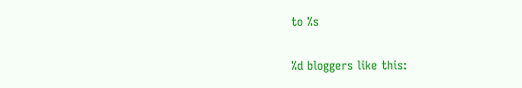to %s

%d bloggers like this: